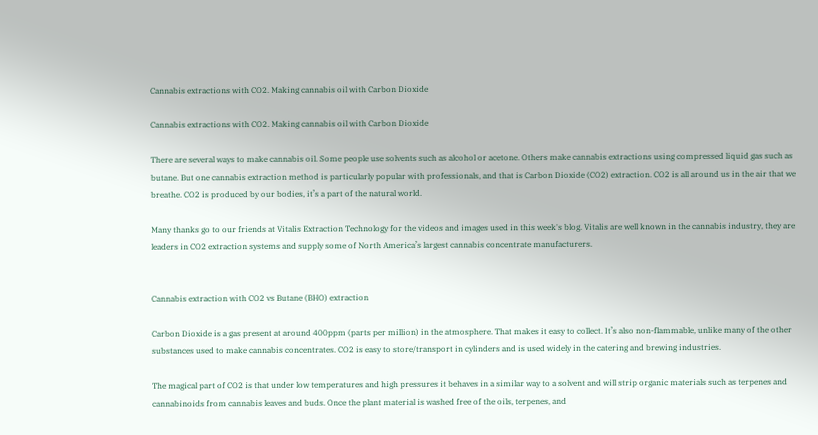Cannabis extractions with CO2. Making cannabis oil with Carbon Dioxide

Cannabis extractions with CO2. Making cannabis oil with Carbon Dioxide

There are several ways to make cannabis oil. Some people use solvents such as alcohol or acetone. Others make cannabis extractions using compressed liquid gas such as butane. But one cannabis extraction method is particularly popular with professionals, and that is Carbon Dioxide (CO2) extraction. CO2 is all around us in the air that we breathe. CO2 is produced by our bodies, it’s a part of the natural world.

Many thanks go to our friends at Vitalis Extraction Technology for the videos and images used in this week's blog. Vitalis are well known in the cannabis industry, they are leaders in CO2 extraction systems and supply some of North America’s largest cannabis concentrate manufacturers.


Cannabis extraction with CO2 vs Butane (BHO) extraction

Carbon Dioxide is a gas present at around 400ppm (parts per million) in the atmosphere. That makes it easy to collect. It’s also non-flammable, unlike many of the other substances used to make cannabis concentrates. CO2 is easy to store/transport in cylinders and is used widely in the catering and brewing industries.

The magical part of CO2 is that under low temperatures and high pressures it behaves in a similar way to a solvent and will strip organic materials such as terpenes and cannabinoids from cannabis leaves and buds. Once the plant material is washed free of the oils, terpenes, and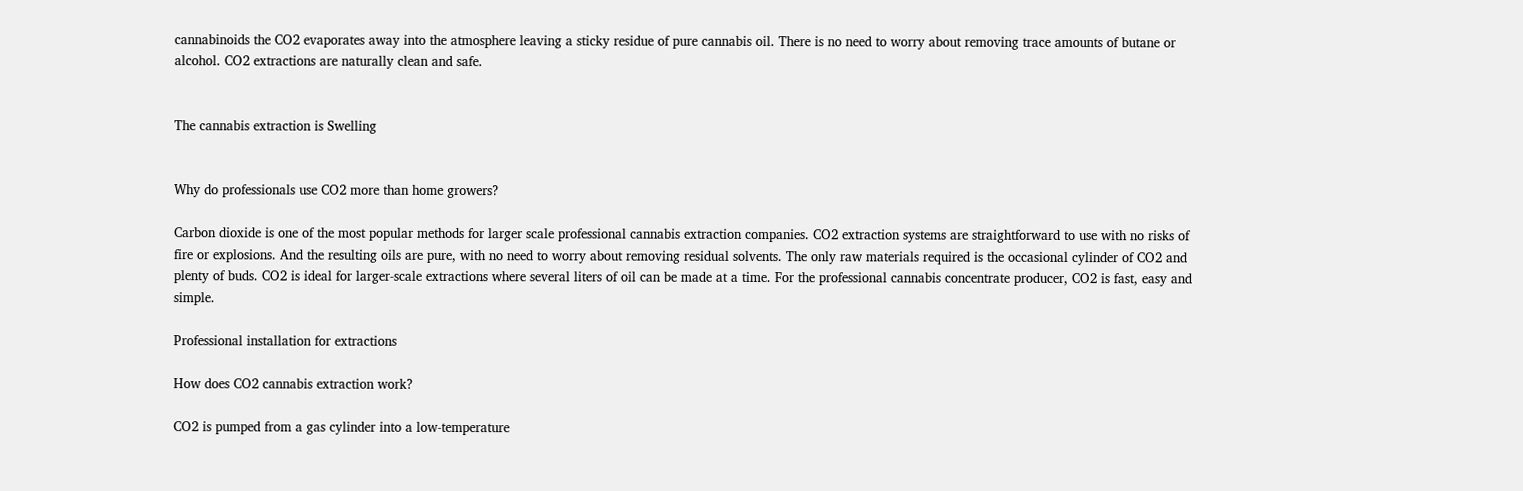cannabinoids the CO2 evaporates away into the atmosphere leaving a sticky residue of pure cannabis oil. There is no need to worry about removing trace amounts of butane or alcohol. CO2 extractions are naturally clean and safe.


The cannabis extraction is Swelling


Why do professionals use CO2 more than home growers?

Carbon dioxide is one of the most popular methods for larger scale professional cannabis extraction companies. CO2 extraction systems are straightforward to use with no risks of fire or explosions. And the resulting oils are pure, with no need to worry about removing residual solvents. The only raw materials required is the occasional cylinder of CO2 and plenty of buds. CO2 is ideal for larger-scale extractions where several liters of oil can be made at a time. For the professional cannabis concentrate producer, CO2 is fast, easy and simple.

Professional installation for extractions

How does CO2 cannabis extraction work?

CO2 is pumped from a gas cylinder into a low-temperature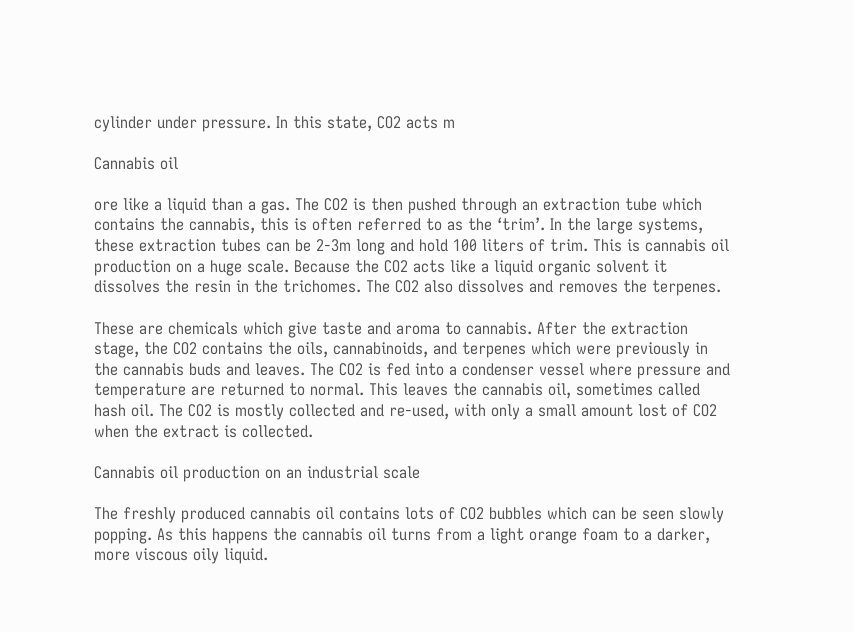cylinder under pressure. In this state, CO2 acts m

Cannabis oil

ore like a liquid than a gas. The CO2 is then pushed through an extraction tube which contains the cannabis, this is often referred to as the ‘trim’. In the large systems, these extraction tubes can be 2-3m long and hold 100 liters of trim. This is cannabis oil production on a huge scale. Because the CO2 acts like a liquid organic solvent it dissolves the resin in the trichomes. The CO2 also dissolves and removes the terpenes.

These are chemicals which give taste and aroma to cannabis. After the extraction stage, the CO2 contains the oils, cannabinoids, and terpenes which were previously in the cannabis buds and leaves. The CO2 is fed into a condenser vessel where pressure and temperature are returned to normal. This leaves the cannabis oil, sometimes called hash oil. The CO2 is mostly collected and re-used, with only a small amount lost of CO2 when the extract is collected.

Cannabis oil production on an industrial scale

The freshly produced cannabis oil contains lots of CO2 bubbles which can be seen slowly popping. As this happens the cannabis oil turns from a light orange foam to a darker, more viscous oily liquid.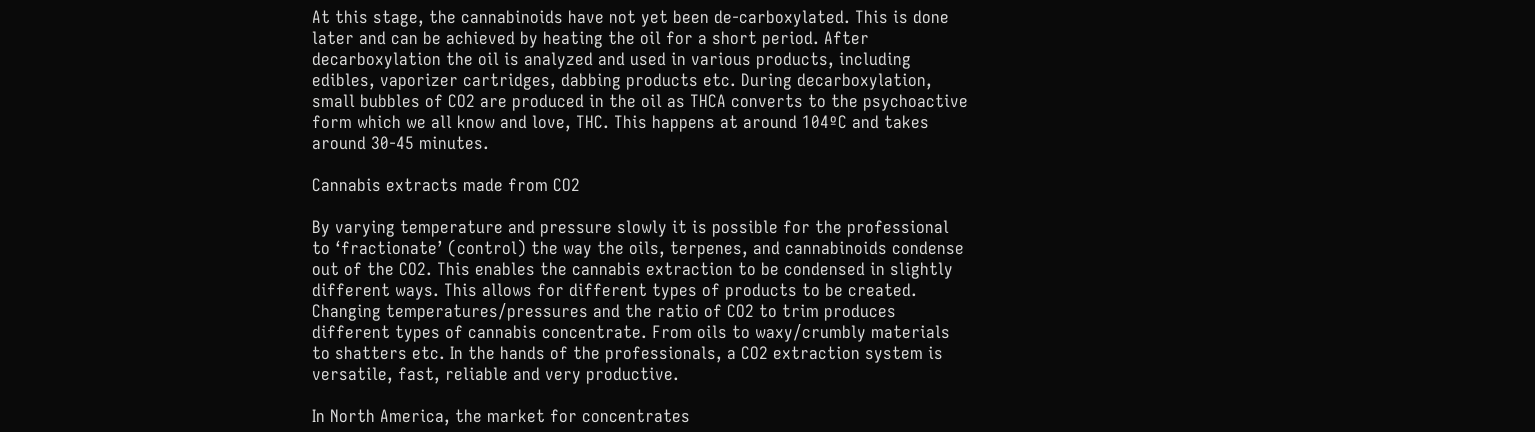At this stage, the cannabinoids have not yet been de-carboxylated. This is done later and can be achieved by heating the oil for a short period. After decarboxylation the oil is analyzed and used in various products, including edibles, vaporizer cartridges, dabbing products etc. During decarboxylation, small bubbles of CO2 are produced in the oil as THCA converts to the psychoactive form which we all know and love, THC. This happens at around 104ºC and takes around 30-45 minutes.

Cannabis extracts made from CO2

By varying temperature and pressure slowly it is possible for the professional to ‘fractionate’ (control) the way the oils, terpenes, and cannabinoids condense out of the CO2. This enables the cannabis extraction to be condensed in slightly different ways. This allows for different types of products to be created. Changing temperatures/pressures and the ratio of CO2 to trim produces different types of cannabis concentrate. From oils to waxy/crumbly materials to shatters etc. In the hands of the professionals, a CO2 extraction system is versatile, fast, reliable and very productive.

In North America, the market for concentrates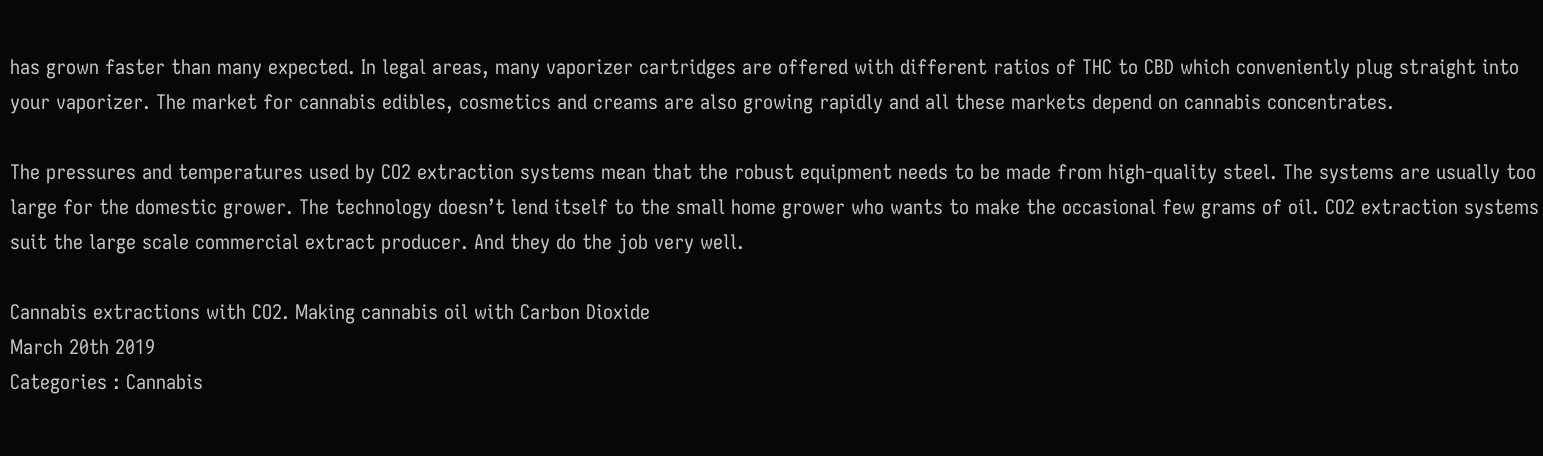has grown faster than many expected. In legal areas, many vaporizer cartridges are offered with different ratios of THC to CBD which conveniently plug straight into your vaporizer. The market for cannabis edibles, cosmetics and creams are also growing rapidly and all these markets depend on cannabis concentrates.

The pressures and temperatures used by CO2 extraction systems mean that the robust equipment needs to be made from high-quality steel. The systems are usually too large for the domestic grower. The technology doesn’t lend itself to the small home grower who wants to make the occasional few grams of oil. CO2 extraction systems suit the large scale commercial extract producer. And they do the job very well.

Cannabis extractions with CO2. Making cannabis oil with Carbon Dioxide
March 20th 2019
Categories : Cannabis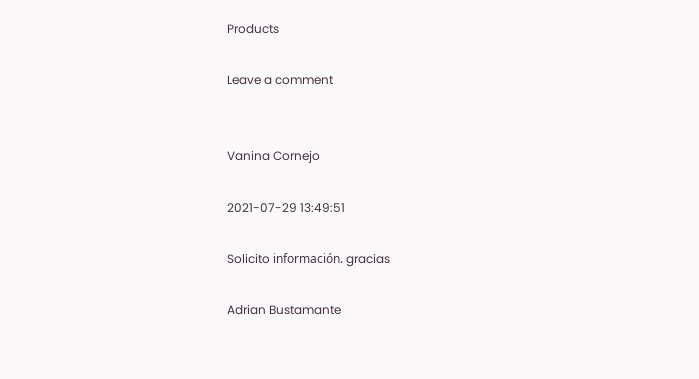Products

Leave a comment


Vanina Cornejo

2021-07-29 13:49:51

Solicito información. gracias

Adrian Bustamante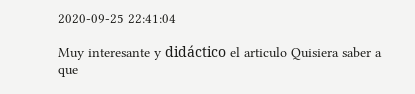2020-09-25 22:41:04

Muy interesante y didáctico el articulo Quisiera saber a que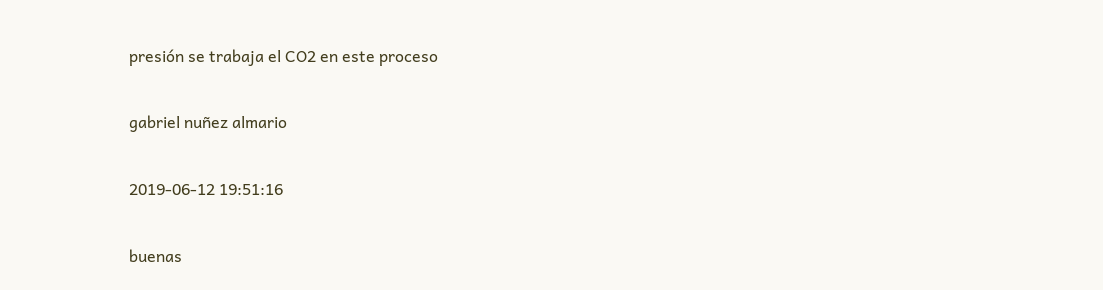presión se trabaja el CO2 en este proceso

gabriel nuñez almario

2019-06-12 19:51:16

buenas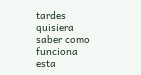tardes quisiera saber como funciona esta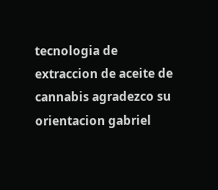tecnologia de extraccion de aceite de cannabis agradezco su orientacion gabriel